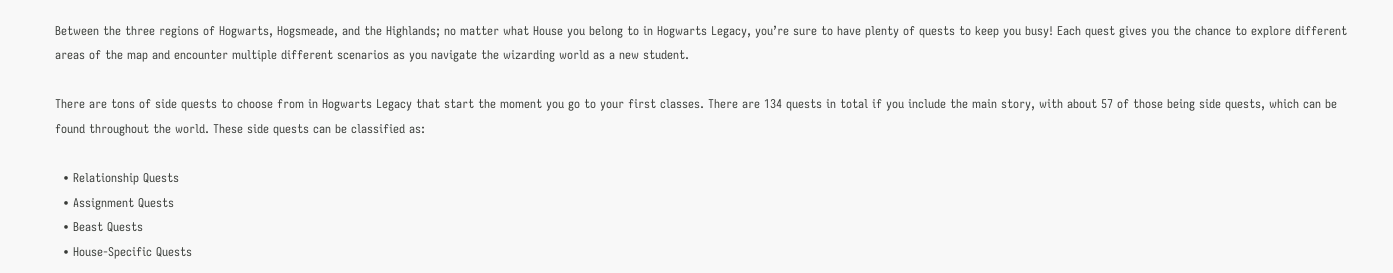Between the three regions of Hogwarts, Hogsmeade, and the Highlands; no matter what House you belong to in Hogwarts Legacy, you’re sure to have plenty of quests to keep you busy! Each quest gives you the chance to explore different areas of the map and encounter multiple different scenarios as you navigate the wizarding world as a new student.

There are tons of side quests to choose from in Hogwarts Legacy that start the moment you go to your first classes. There are 134 quests in total if you include the main story, with about 57 of those being side quests, which can be found throughout the world. These side quests can be classified as:

  • Relationship Quests
  • Assignment Quests
  • Beast Quests
  • House-Specific Quests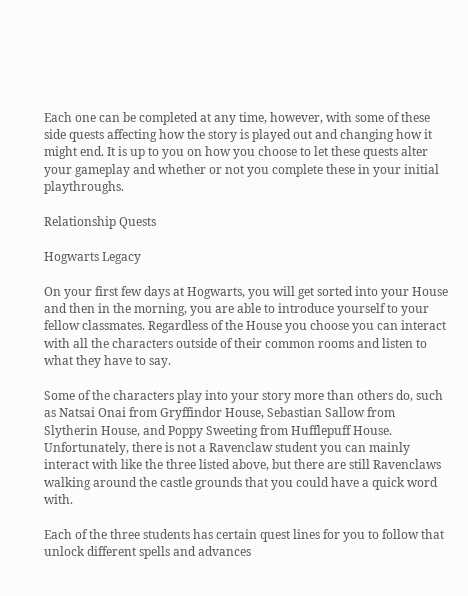Each one can be completed at any time, however, with some of these side quests affecting how the story is played out and changing how it might end. It is up to you on how you choose to let these quests alter your gameplay and whether or not you complete these in your initial playthroughs.

Relationship Quests

Hogwarts Legacy

On your first few days at Hogwarts, you will get sorted into your House and then in the morning, you are able to introduce yourself to your fellow classmates. Regardless of the House you choose you can interact with all the characters outside of their common rooms and listen to what they have to say.

Some of the characters play into your story more than others do, such as Natsai Onai from Gryffindor House, Sebastian Sallow from Slytherin House, and Poppy Sweeting from Hufflepuff House. Unfortunately, there is not a Ravenclaw student you can mainly interact with like the three listed above, but there are still Ravenclaws walking around the castle grounds that you could have a quick word with.

Each of the three students has certain quest lines for you to follow that unlock different spells and advances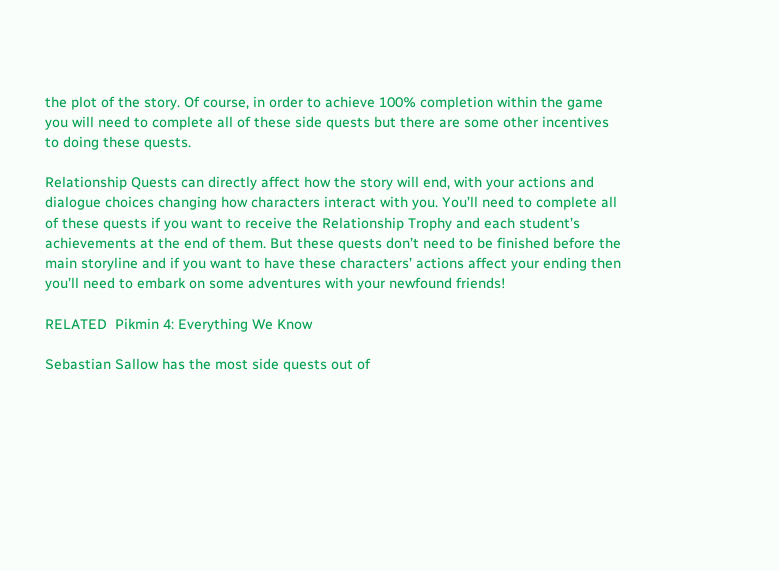the plot of the story. Of course, in order to achieve 100% completion within the game you will need to complete all of these side quests but there are some other incentives to doing these quests.

Relationship Quests can directly affect how the story will end, with your actions and dialogue choices changing how characters interact with you. You’ll need to complete all of these quests if you want to receive the Relationship Trophy and each student’s achievements at the end of them. But these quests don’t need to be finished before the main storyline and if you want to have these characters’ actions affect your ending then you’ll need to embark on some adventures with your newfound friends!

RELATED  Pikmin 4: Everything We Know

Sebastian Sallow has the most side quests out of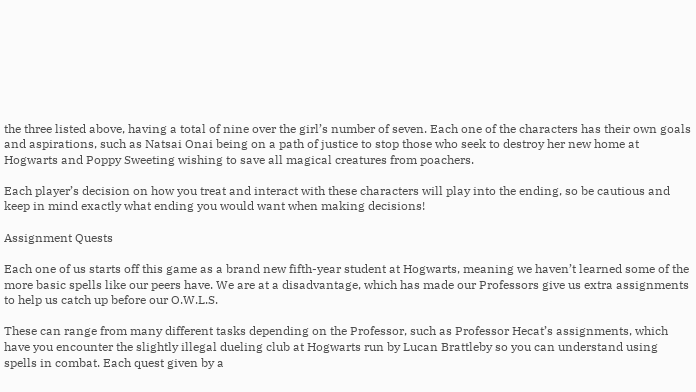the three listed above, having a total of nine over the girl’s number of seven. Each one of the characters has their own goals and aspirations, such as Natsai Onai being on a path of justice to stop those who seek to destroy her new home at Hogwarts and Poppy Sweeting wishing to save all magical creatures from poachers.

Each player’s decision on how you treat and interact with these characters will play into the ending, so be cautious and keep in mind exactly what ending you would want when making decisions!

Assignment Quests

Each one of us starts off this game as a brand new fifth-year student at Hogwarts, meaning we haven’t learned some of the more basic spells like our peers have. We are at a disadvantage, which has made our Professors give us extra assignments to help us catch up before our O.W.L.S.

These can range from many different tasks depending on the Professor, such as Professor Hecat’s assignments, which have you encounter the slightly illegal dueling club at Hogwarts run by Lucan Brattleby so you can understand using spells in combat. Each quest given by a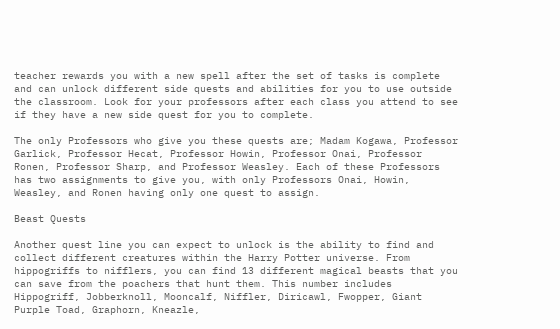teacher rewards you with a new spell after the set of tasks is complete and can unlock different side quests and abilities for you to use outside the classroom. Look for your professors after each class you attend to see if they have a new side quest for you to complete.

The only Professors who give you these quests are; Madam Kogawa, Professor Garlick, Professor Hecat, Professor Howin, Professor Onai, Professor Ronen, Professor Sharp, and Professor Weasley. Each of these Professors has two assignments to give you, with only Professors Onai, Howin, Weasley, and Ronen having only one quest to assign.

Beast Quests

Another quest line you can expect to unlock is the ability to find and collect different creatures within the Harry Potter universe. From hippogriffs to nifflers, you can find 13 different magical beasts that you can save from the poachers that hunt them. This number includes Hippogriff, Jobberknoll, Mooncalf, Niffler, Diricawl, Fwopper, Giant Purple Toad, Graphorn, Kneazle,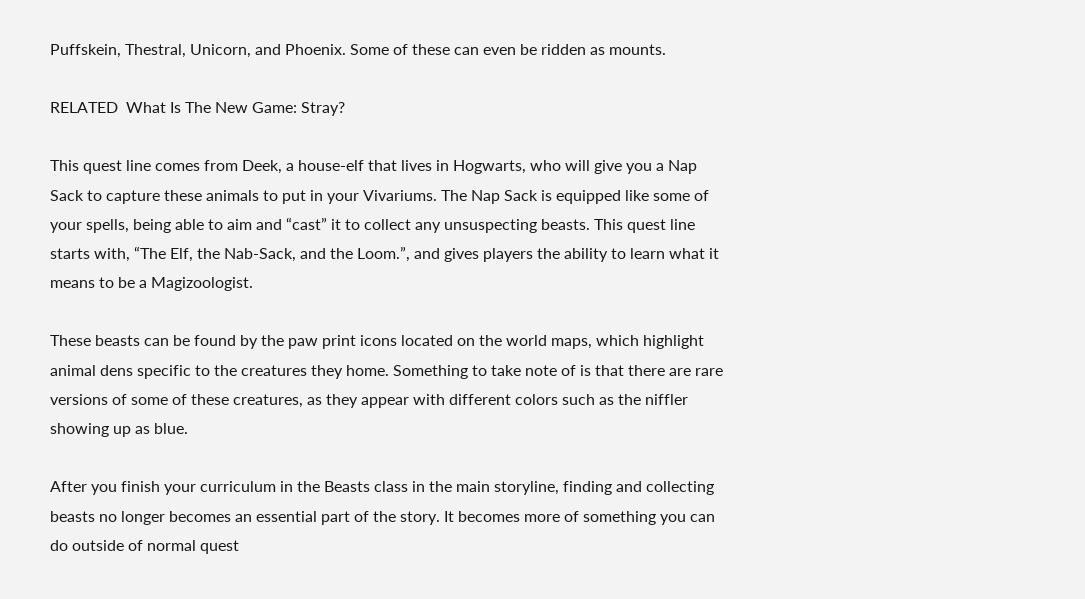Puffskein, Thestral, Unicorn, and Phoenix. Some of these can even be ridden as mounts.

RELATED  What Is The New Game: Stray?

This quest line comes from Deek, a house-elf that lives in Hogwarts, who will give you a Nap Sack to capture these animals to put in your Vivariums. The Nap Sack is equipped like some of your spells, being able to aim and “cast” it to collect any unsuspecting beasts. This quest line starts with, “The Elf, the Nab-Sack, and the Loom.”, and gives players the ability to learn what it means to be a Magizoologist.

These beasts can be found by the paw print icons located on the world maps, which highlight animal dens specific to the creatures they home. Something to take note of is that there are rare versions of some of these creatures, as they appear with different colors such as the niffler showing up as blue.

After you finish your curriculum in the Beasts class in the main storyline, finding and collecting beasts no longer becomes an essential part of the story. It becomes more of something you can do outside of normal quest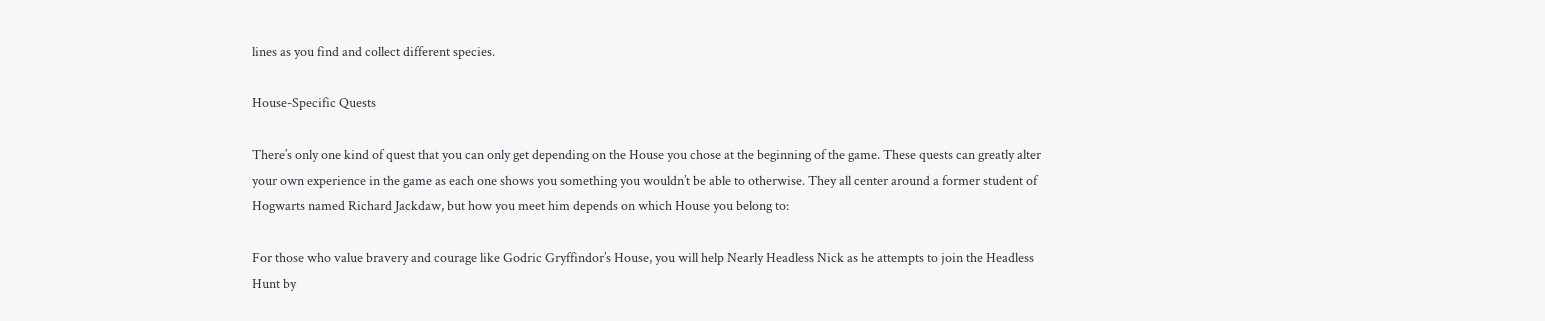lines as you find and collect different species.

House-Specific Quests

There’s only one kind of quest that you can only get depending on the House you chose at the beginning of the game. These quests can greatly alter your own experience in the game as each one shows you something you wouldn’t be able to otherwise. They all center around a former student of Hogwarts named Richard Jackdaw, but how you meet him depends on which House you belong to:

For those who value bravery and courage like Godric Gryffindor’s House, you will help Nearly Headless Nick as he attempts to join the Headless Hunt by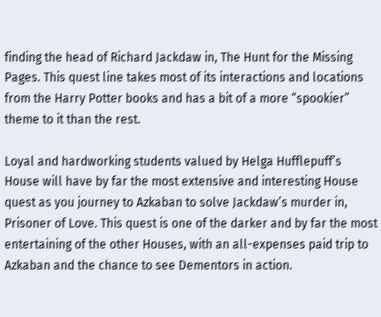finding the head of Richard Jackdaw in, The Hunt for the Missing Pages. This quest line takes most of its interactions and locations from the Harry Potter books and has a bit of a more “spookier” theme to it than the rest.

Loyal and hardworking students valued by Helga Hufflepuff’s House will have by far the most extensive and interesting House quest as you journey to Azkaban to solve Jackdaw’s murder in, Prisoner of Love. This quest is one of the darker and by far the most entertaining of the other Houses, with an all-expenses paid trip to Azkaban and the chance to see Dementors in action.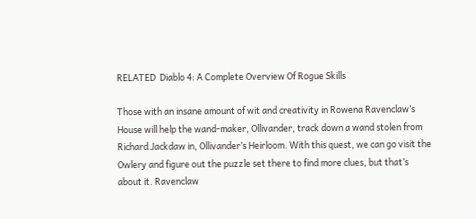RELATED  Diablo 4: A Complete Overview Of Rogue Skills

Those with an insane amount of wit and creativity in Rowena Ravenclaw’s House will help the wand-maker, Ollivander, track down a wand stolen from Richard Jackdaw in, Ollivander’s Heirloom. With this quest, we can go visit the Owlery and figure out the puzzle set there to find more clues, but that’s about it. Ravenclaw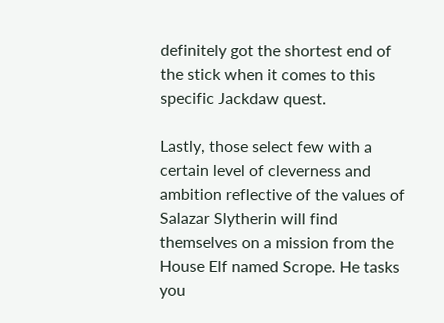definitely got the shortest end of the stick when it comes to this specific Jackdaw quest.

Lastly, those select few with a certain level of cleverness and ambition reflective of the values of Salazar Slytherin will find themselves on a mission from the House Elf named Scrope. He tasks you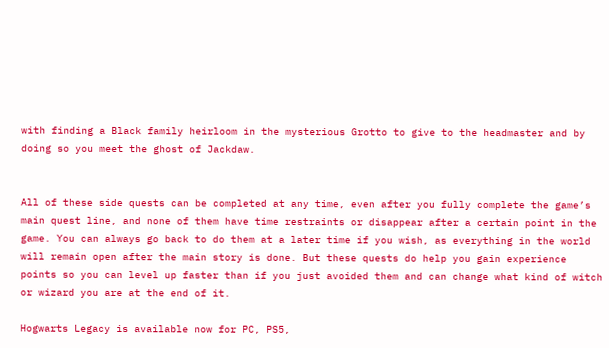with finding a Black family heirloom in the mysterious Grotto to give to the headmaster and by doing so you meet the ghost of Jackdaw.


All of these side quests can be completed at any time, even after you fully complete the game’s main quest line, and none of them have time restraints or disappear after a certain point in the game. You can always go back to do them at a later time if you wish, as everything in the world will remain open after the main story is done. But these quests do help you gain experience points so you can level up faster than if you just avoided them and can change what kind of witch or wizard you are at the end of it.

Hogwarts Legacy is available now for PC, PS5,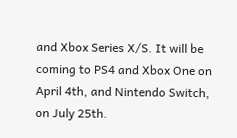and Xbox Series X/S. It will be coming to PS4 and Xbox One on April 4th, and Nintendo Switch, on July 25th.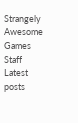Strangely Awesome Games Staff
Latest posts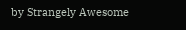by Strangely Awesome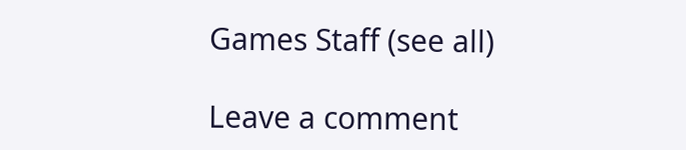Games Staff (see all)

Leave a comment